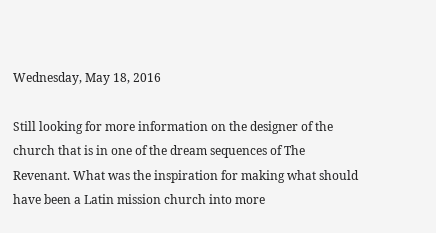Wednesday, May 18, 2016

Still looking for more information on the designer of the church that is in one of the dream sequences of The Revenant. What was the inspiration for making what should have been a Latin mission church into more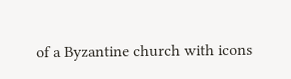of a Byzantine church with icons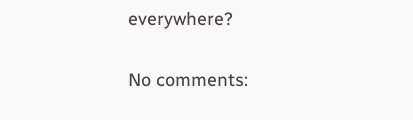everywhere?

No comments: